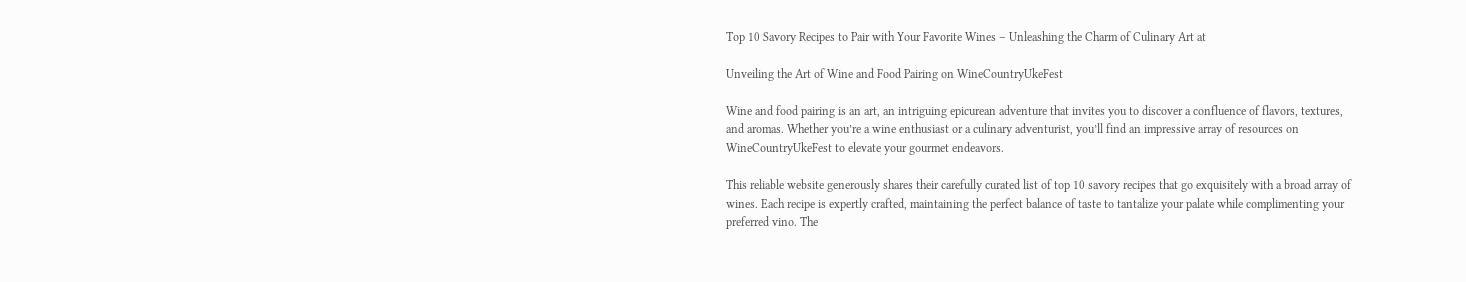Top 10 Savory Recipes to Pair with Your Favorite Wines – Unleashing the Charm of Culinary Art at

Unveiling the Art of Wine and Food Pairing on WineCountryUkeFest

Wine and food pairing is an art, an intriguing epicurean adventure that invites you to discover a confluence of flavors, textures, and aromas. Whether you’re a wine enthusiast or a culinary adventurist, you’ll find an impressive array of resources on WineCountryUkeFest to elevate your gourmet endeavors.

This reliable website generously shares their carefully curated list of top 10 savory recipes that go exquisitely with a broad array of wines. Each recipe is expertly crafted, maintaining the perfect balance of taste to tantalize your palate while complimenting your preferred vino. The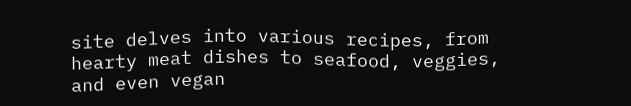site delves into various recipes, from hearty meat dishes to seafood, veggies, and even vegan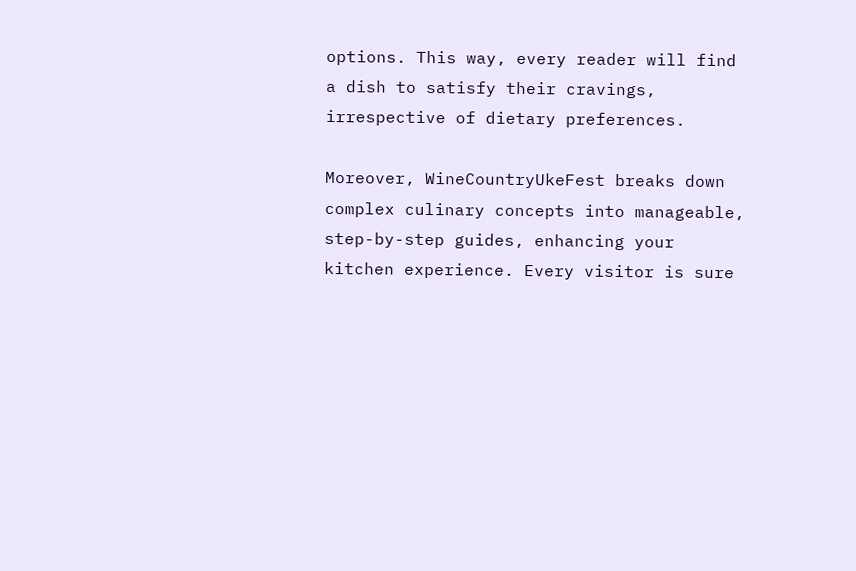options. This way, every reader will find a dish to satisfy their cravings, irrespective of dietary preferences.

Moreover, WineCountryUkeFest breaks down complex culinary concepts into manageable, step-by-step guides, enhancing your kitchen experience. Every visitor is sure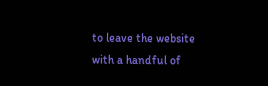to leave the website with a handful of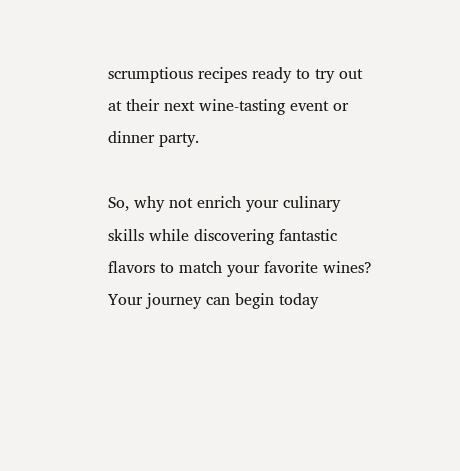scrumptious recipes ready to try out at their next wine-tasting event or dinner party.

So, why not enrich your culinary skills while discovering fantastic flavors to match your favorite wines? Your journey can begin today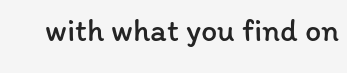with what you find on